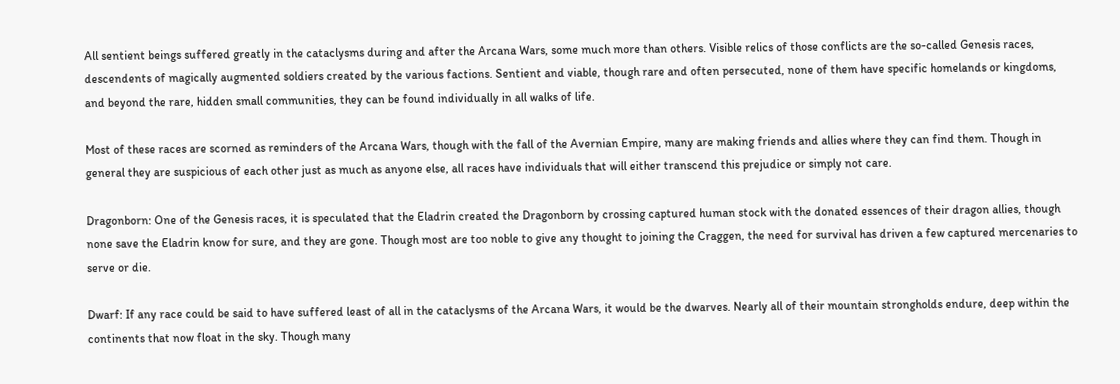All sentient beings suffered greatly in the cataclysms during and after the Arcana Wars, some much more than others. Visible relics of those conflicts are the so-called Genesis races, descendents of magically augmented soldiers created by the various factions. Sentient and viable, though rare and often persecuted, none of them have specific homelands or kingdoms, and beyond the rare, hidden small communities, they can be found individually in all walks of life.

Most of these races are scorned as reminders of the Arcana Wars, though with the fall of the Avernian Empire, many are making friends and allies where they can find them. Though in general they are suspicious of each other just as much as anyone else, all races have individuals that will either transcend this prejudice or simply not care.

Dragonborn: One of the Genesis races, it is speculated that the Eladrin created the Dragonborn by crossing captured human stock with the donated essences of their dragon allies, though none save the Eladrin know for sure, and they are gone. Though most are too noble to give any thought to joining the Craggen, the need for survival has driven a few captured mercenaries to serve or die.

Dwarf: If any race could be said to have suffered least of all in the cataclysms of the Arcana Wars, it would be the dwarves. Nearly all of their mountain strongholds endure, deep within the continents that now float in the sky. Though many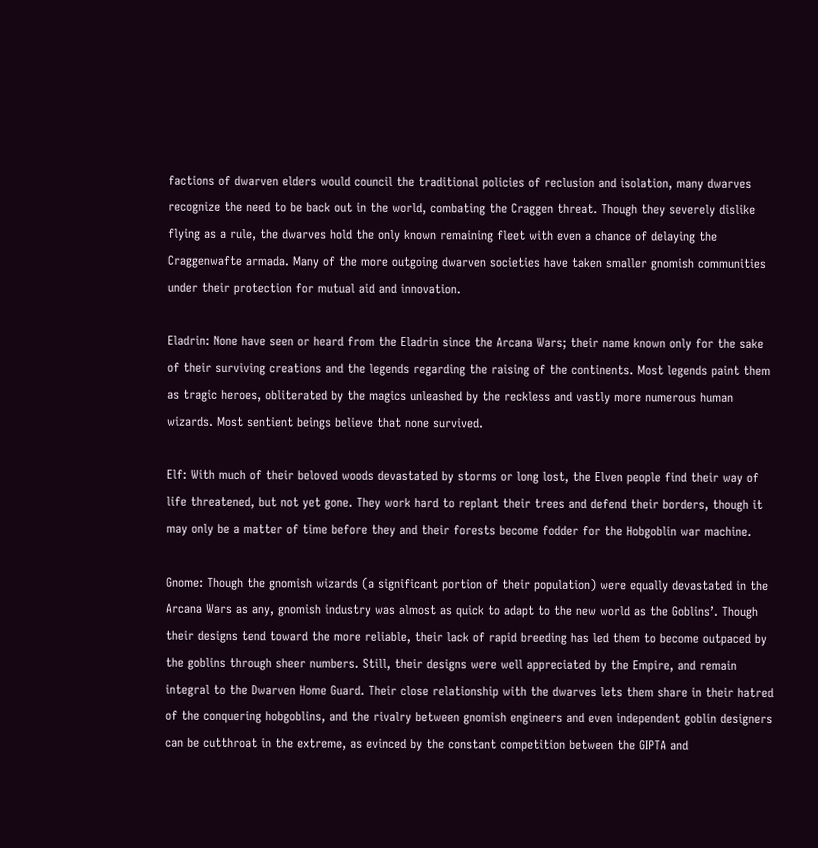factions of dwarven elders would council the traditional policies of reclusion and isolation, many dwarves recognize the need to be back out in the world, combating the Craggen threat. Though they severely dislike flying as a rule, the dwarves hold the only known remaining fleet with even a chance of delaying the Craggenwafte armada. Many of the more outgoing dwarven societies have taken smaller gnomish communities under their protection for mutual aid and innovation.

Eladrin: None have seen or heard from the Eladrin since the Arcana Wars; their name known only for the sake of their surviving creations and the legends regarding the raising of the continents. Most legends paint them as tragic heroes, obliterated by the magics unleashed by the reckless and vastly more numerous human wizards. Most sentient beings believe that none survived.

Elf: With much of their beloved woods devastated by storms or long lost, the Elven people find their way of life threatened, but not yet gone. They work hard to replant their trees and defend their borders, though it may only be a matter of time before they and their forests become fodder for the Hobgoblin war machine.

Gnome: Though the gnomish wizards (a significant portion of their population) were equally devastated in the Arcana Wars as any, gnomish industry was almost as quick to adapt to the new world as the Goblins’. Though their designs tend toward the more reliable, their lack of rapid breeding has led them to become outpaced by the goblins through sheer numbers. Still, their designs were well appreciated by the Empire, and remain integral to the Dwarven Home Guard. Their close relationship with the dwarves lets them share in their hatred of the conquering hobgoblins, and the rivalry between gnomish engineers and even independent goblin designers can be cutthroat in the extreme, as evinced by the constant competition between the GIPTA and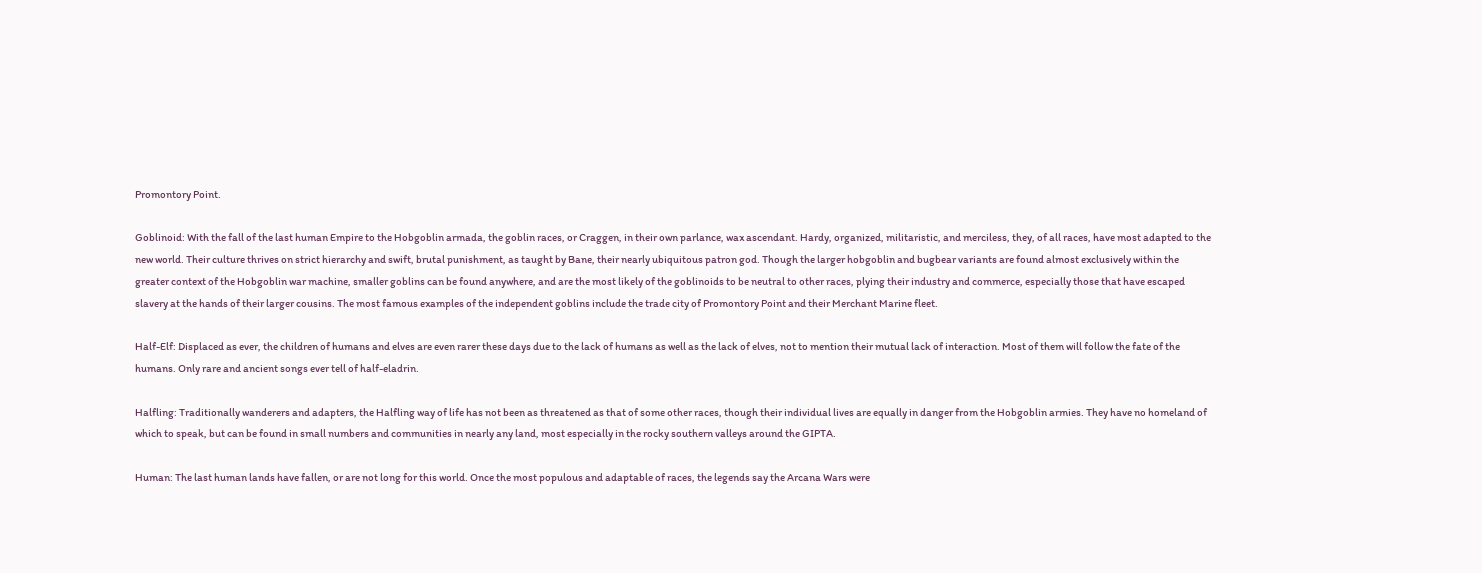Promontory Point.

Goblinoid: With the fall of the last human Empire to the Hobgoblin armada, the goblin races, or Craggen, in their own parlance, wax ascendant. Hardy, organized, militaristic, and merciless, they, of all races, have most adapted to the new world. Their culture thrives on strict hierarchy and swift, brutal punishment, as taught by Bane, their nearly ubiquitous patron god. Though the larger hobgoblin and bugbear variants are found almost exclusively within the greater context of the Hobgoblin war machine, smaller goblins can be found anywhere, and are the most likely of the goblinoids to be neutral to other races, plying their industry and commerce, especially those that have escaped slavery at the hands of their larger cousins. The most famous examples of the independent goblins include the trade city of Promontory Point and their Merchant Marine fleet.

Half-Elf: Displaced as ever, the children of humans and elves are even rarer these days due to the lack of humans as well as the lack of elves, not to mention their mutual lack of interaction. Most of them will follow the fate of the humans. Only rare and ancient songs ever tell of half-eladrin.

Halfling: Traditionally wanderers and adapters, the Halfling way of life has not been as threatened as that of some other races, though their individual lives are equally in danger from the Hobgoblin armies. They have no homeland of which to speak, but can be found in small numbers and communities in nearly any land, most especially in the rocky southern valleys around the GIPTA.

Human: The last human lands have fallen, or are not long for this world. Once the most populous and adaptable of races, the legends say the Arcana Wars were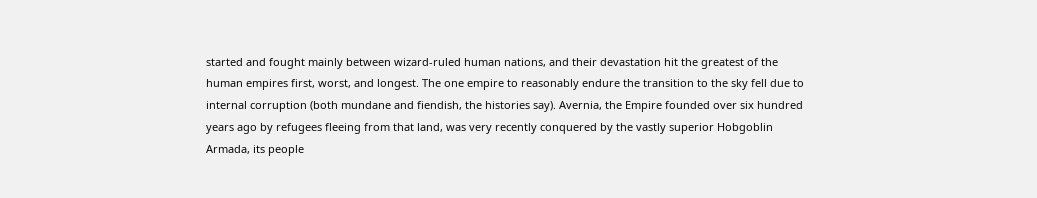started and fought mainly between wizard-ruled human nations, and their devastation hit the greatest of the human empires first, worst, and longest. The one empire to reasonably endure the transition to the sky fell due to internal corruption (both mundane and fiendish, the histories say). Avernia, the Empire founded over six hundred years ago by refugees fleeing from that land, was very recently conquered by the vastly superior Hobgoblin Armada, its people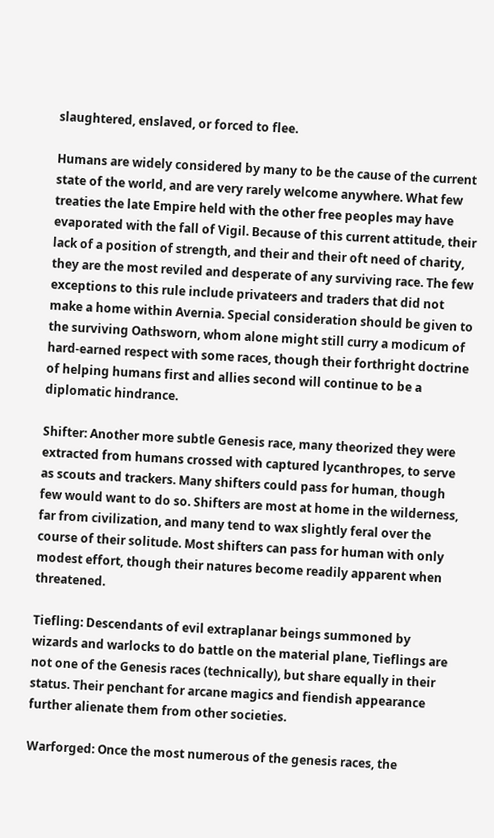slaughtered, enslaved, or forced to flee.

Humans are widely considered by many to be the cause of the current state of the world, and are very rarely welcome anywhere. What few treaties the late Empire held with the other free peoples may have evaporated with the fall of Vigil. Because of this current attitude, their lack of a position of strength, and their and their oft need of charity, they are the most reviled and desperate of any surviving race. The few exceptions to this rule include privateers and traders that did not make a home within Avernia. Special consideration should be given to the surviving Oathsworn, whom alone might still curry a modicum of hard-earned respect with some races, though their forthright doctrine of helping humans first and allies second will continue to be a diplomatic hindrance.

Shifter: Another more subtle Genesis race, many theorized they were extracted from humans crossed with captured lycanthropes, to serve as scouts and trackers. Many shifters could pass for human, though few would want to do so. Shifters are most at home in the wilderness, far from civilization, and many tend to wax slightly feral over the course of their solitude. Most shifters can pass for human with only modest effort, though their natures become readily apparent when threatened.

Tiefling: Descendants of evil extraplanar beings summoned by wizards and warlocks to do battle on the material plane, Tieflings are not one of the Genesis races (technically), but share equally in their status. Their penchant for arcane magics and fiendish appearance further alienate them from other societies.

Warforged: Once the most numerous of the genesis races, the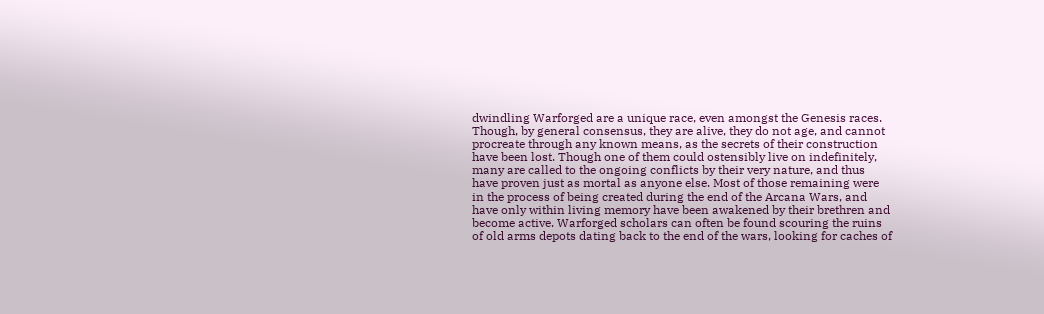dwindling Warforged are a unique race, even amongst the Genesis races. Though, by general consensus, they are alive, they do not age, and cannot procreate through any known means, as the secrets of their construction have been lost. Though one of them could ostensibly live on indefinitely, many are called to the ongoing conflicts by their very nature, and thus have proven just as mortal as anyone else. Most of those remaining were in the process of being created during the end of the Arcana Wars, and have only within living memory have been awakened by their brethren and become active. Warforged scholars can often be found scouring the ruins of old arms depots dating back to the end of the wars, looking for caches of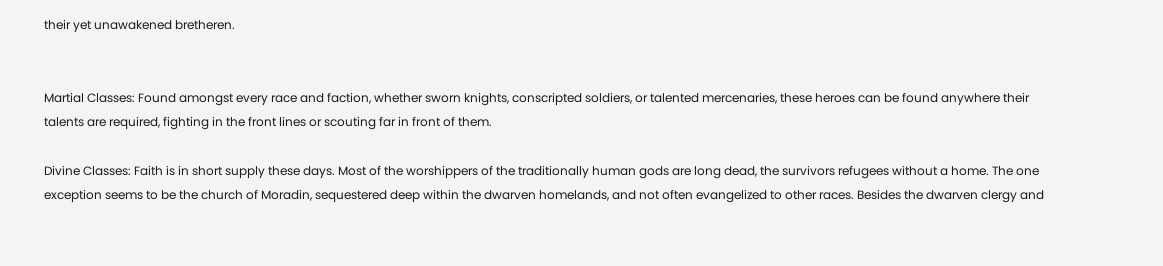their yet unawakened bretheren.


Martial Classes: Found amongst every race and faction, whether sworn knights, conscripted soldiers, or talented mercenaries, these heroes can be found anywhere their talents are required, fighting in the front lines or scouting far in front of them.

Divine Classes: Faith is in short supply these days. Most of the worshippers of the traditionally human gods are long dead, the survivors refugees without a home. The one exception seems to be the church of Moradin, sequestered deep within the dwarven homelands, and not often evangelized to other races. Besides the dwarven clergy and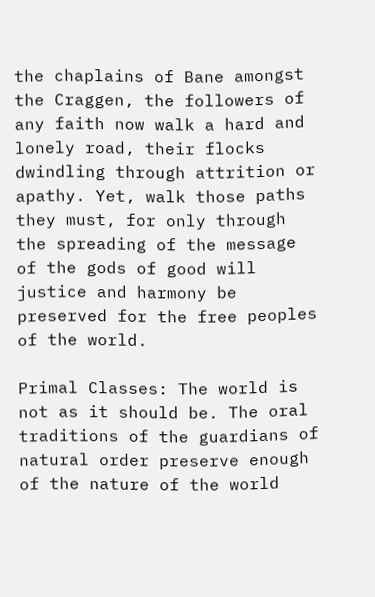the chaplains of Bane amongst the Craggen, the followers of any faith now walk a hard and lonely road, their flocks dwindling through attrition or apathy. Yet, walk those paths they must, for only through the spreading of the message of the gods of good will justice and harmony be preserved for the free peoples of the world.

Primal Classes: The world is not as it should be. The oral traditions of the guardians of natural order preserve enough of the nature of the world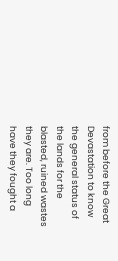from before the Great Devastation to know the general status of the lands for the blasted, ruined wastes they are. Too long have they fought a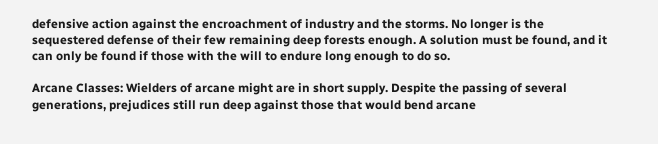defensive action against the encroachment of industry and the storms. No longer is the sequestered defense of their few remaining deep forests enough. A solution must be found, and it can only be found if those with the will to endure long enough to do so.

Arcane Classes: Wielders of arcane might are in short supply. Despite the passing of several generations, prejudices still run deep against those that would bend arcane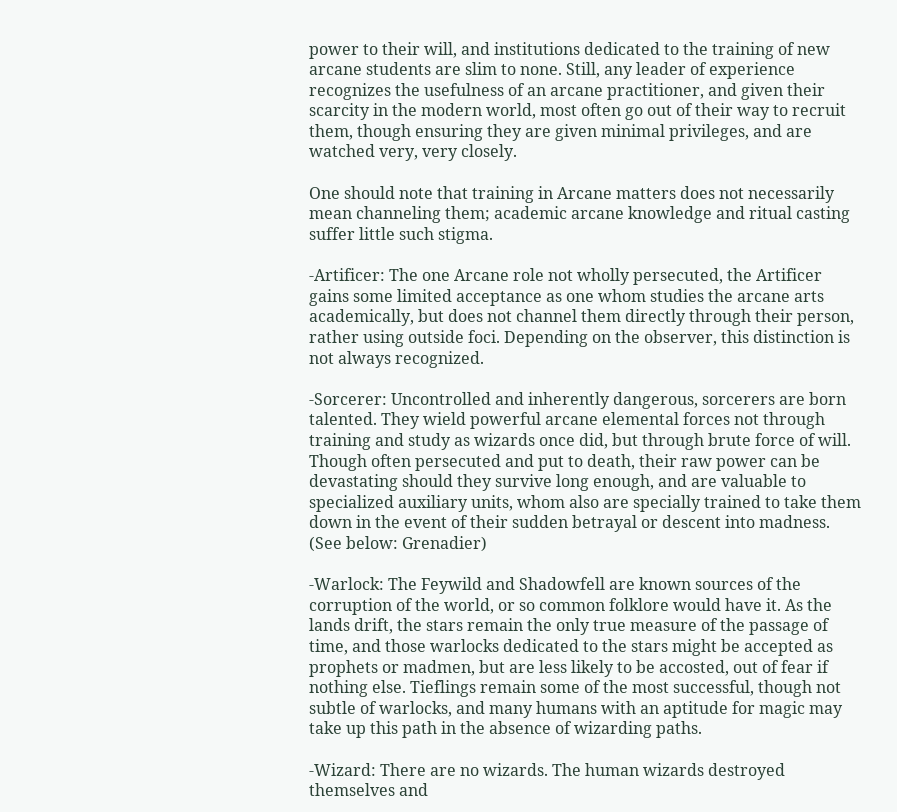power to their will, and institutions dedicated to the training of new arcane students are slim to none. Still, any leader of experience recognizes the usefulness of an arcane practitioner, and given their scarcity in the modern world, most often go out of their way to recruit them, though ensuring they are given minimal privileges, and are watched very, very closely.

One should note that training in Arcane matters does not necessarily mean channeling them; academic arcane knowledge and ritual casting suffer little such stigma.

-Artificer: The one Arcane role not wholly persecuted, the Artificer gains some limited acceptance as one whom studies the arcane arts academically, but does not channel them directly through their person, rather using outside foci. Depending on the observer, this distinction is not always recognized.

-Sorcerer: Uncontrolled and inherently dangerous, sorcerers are born talented. They wield powerful arcane elemental forces not through training and study as wizards once did, but through brute force of will. Though often persecuted and put to death, their raw power can be devastating should they survive long enough, and are valuable to specialized auxiliary units, whom also are specially trained to take them down in the event of their sudden betrayal or descent into madness. (See below: Grenadier)

-Warlock: The Feywild and Shadowfell are known sources of the corruption of the world, or so common folklore would have it. As the lands drift, the stars remain the only true measure of the passage of time, and those warlocks dedicated to the stars might be accepted as prophets or madmen, but are less likely to be accosted, out of fear if nothing else. Tieflings remain some of the most successful, though not subtle of warlocks, and many humans with an aptitude for magic may take up this path in the absence of wizarding paths.

-Wizard: There are no wizards. The human wizards destroyed themselves and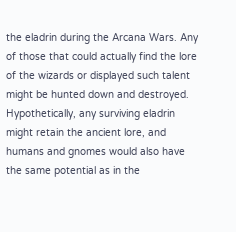the eladrin during the Arcana Wars. Any of those that could actually find the lore of the wizards or displayed such talent might be hunted down and destroyed. Hypothetically, any surviving eladrin might retain the ancient lore, and humans and gnomes would also have the same potential as in the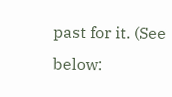past for it. (See below: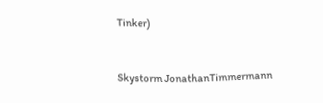Tinker)


Skystorm JonathanTimmermann